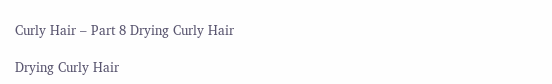Curly Hair – Part 8 Drying Curly Hair

Drying Curly Hair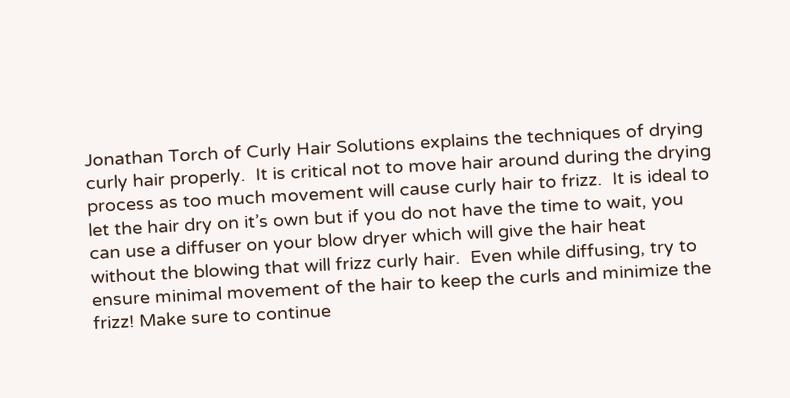Jonathan Torch of Curly Hair Solutions explains the techniques of drying curly hair properly.  It is critical not to move hair around during the drying process as too much movement will cause curly hair to frizz.  It is ideal to let the hair dry on it’s own but if you do not have the time to wait, you can use a diffuser on your blow dryer which will give the hair heat without the blowing that will frizz curly hair.  Even while diffusing, try to ensure minimal movement of the hair to keep the curls and minimize the frizz! Make sure to continue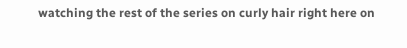watching the rest of the series on curly hair right here on